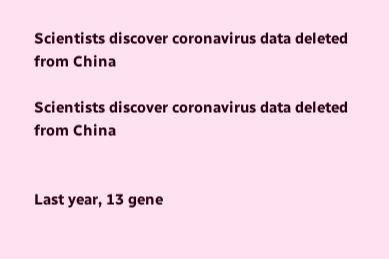Scientists discover coronavirus data deleted from China

Scientists discover coronavirus data deleted from China


Last year, 13 gene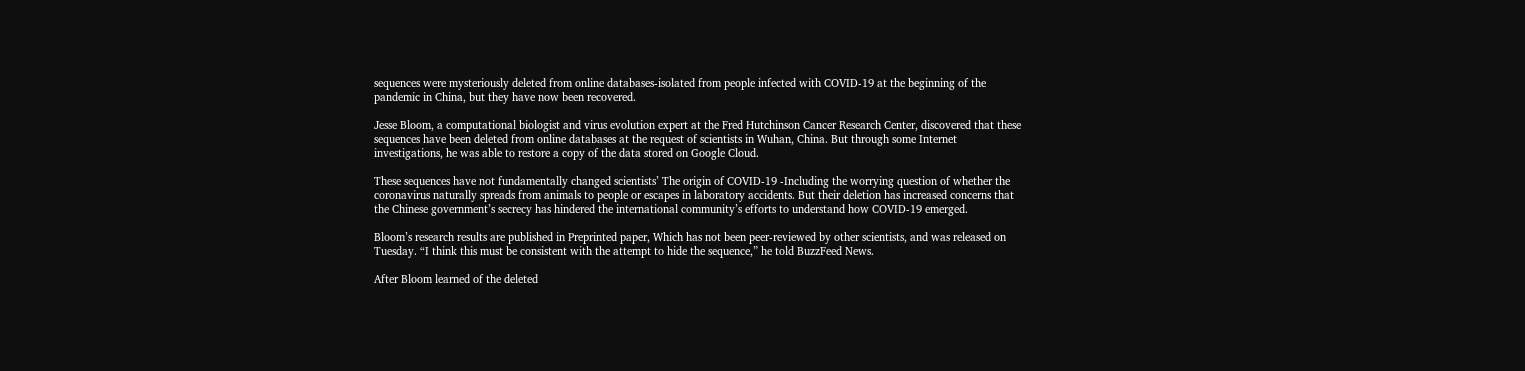sequences were mysteriously deleted from online databases-isolated from people infected with COVID-19 at the beginning of the pandemic in China, but they have now been recovered.

Jesse Bloom, a computational biologist and virus evolution expert at the Fred Hutchinson Cancer Research Center, discovered that these sequences have been deleted from online databases at the request of scientists in Wuhan, China. But through some Internet investigations, he was able to restore a copy of the data stored on Google Cloud.

These sequences have not fundamentally changed scientists’ The origin of COVID-19 -Including the worrying question of whether the coronavirus naturally spreads from animals to people or escapes in laboratory accidents. But their deletion has increased concerns that the Chinese government’s secrecy has hindered the international community’s efforts to understand how COVID-19 emerged.

Bloom’s research results are published in Preprinted paper, Which has not been peer-reviewed by other scientists, and was released on Tuesday. “I think this must be consistent with the attempt to hide the sequence,” he told BuzzFeed News.

After Bloom learned of the deleted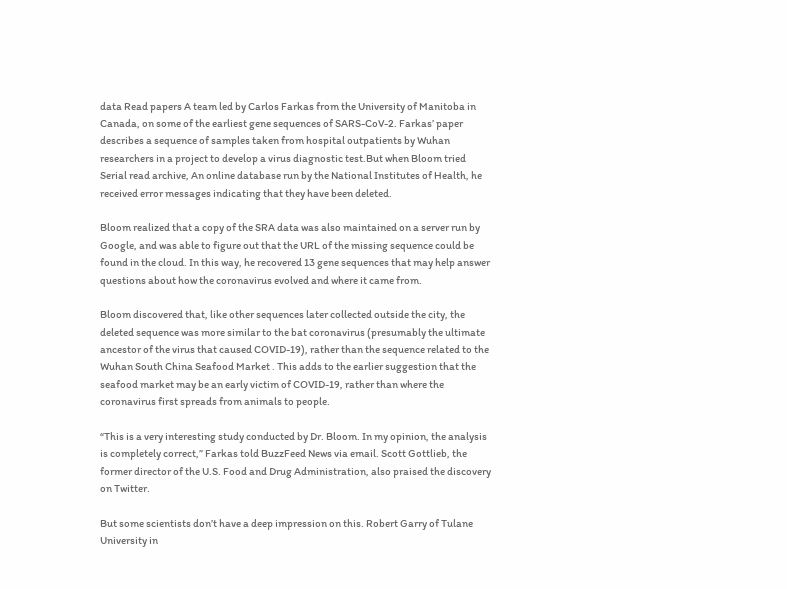data Read papers A team led by Carlos Farkas from the University of Manitoba in Canada, on some of the earliest gene sequences of SARS-CoV-2. Farkas’ paper describes a sequence of samples taken from hospital outpatients by Wuhan researchers in a project to develop a virus diagnostic test.But when Bloom tried Serial read archive, An online database run by the National Institutes of Health, he received error messages indicating that they have been deleted.

Bloom realized that a copy of the SRA data was also maintained on a server run by Google, and was able to figure out that the URL of the missing sequence could be found in the cloud. In this way, he recovered 13 gene sequences that may help answer questions about how the coronavirus evolved and where it came from.

Bloom discovered that, like other sequences later collected outside the city, the deleted sequence was more similar to the bat coronavirus (presumably the ultimate ancestor of the virus that caused COVID-19), rather than the sequence related to the Wuhan South China Seafood Market . This adds to the earlier suggestion that the seafood market may be an early victim of COVID-19, rather than where the coronavirus first spreads from animals to people.

“This is a very interesting study conducted by Dr. Bloom. In my opinion, the analysis is completely correct,” Farkas told BuzzFeed News via email. Scott Gottlieb, the former director of the U.S. Food and Drug Administration, also praised the discovery on Twitter.

But some scientists don’t have a deep impression on this. Robert Garry of Tulane University in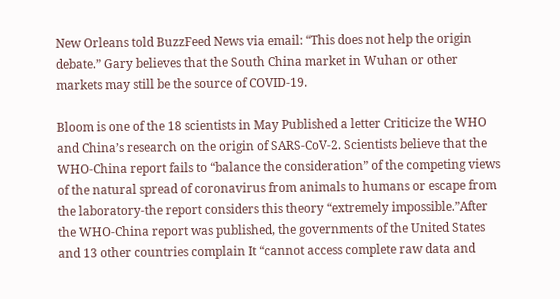New Orleans told BuzzFeed News via email: “This does not help the origin debate.” Gary believes that the South China market in Wuhan or other markets may still be the source of COVID-19.

Bloom is one of the 18 scientists in May Published a letter Criticize the WHO and China’s research on the origin of SARS-CoV-2. Scientists believe that the WHO-China report fails to “balance the consideration” of the competing views of the natural spread of coronavirus from animals to humans or escape from the laboratory-the report considers this theory “extremely impossible.”After the WHO-China report was published, the governments of the United States and 13 other countries complain It “cannot access complete raw data and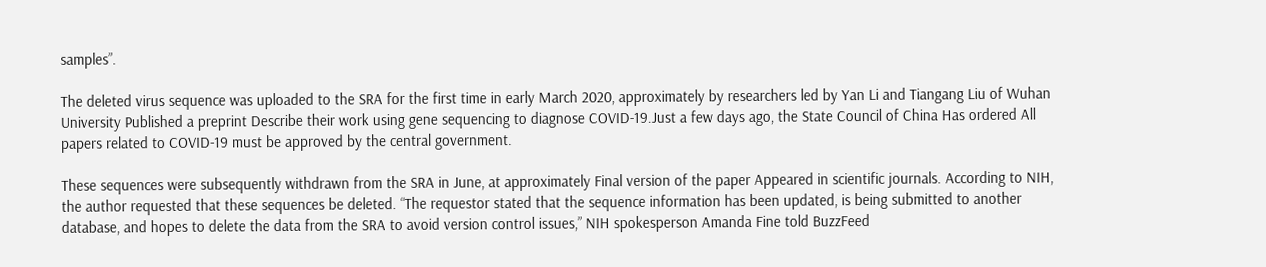samples”.

The deleted virus sequence was uploaded to the SRA for the first time in early March 2020, approximately by researchers led by Yan Li and Tiangang Liu of Wuhan University Published a preprint Describe their work using gene sequencing to diagnose COVID-19.Just a few days ago, the State Council of China Has ordered All papers related to COVID-19 must be approved by the central government.

These sequences were subsequently withdrawn from the SRA in June, at approximately Final version of the paper Appeared in scientific journals. According to NIH, the author requested that these sequences be deleted. “The requestor stated that the sequence information has been updated, is being submitted to another database, and hopes to delete the data from the SRA to avoid version control issues,” NIH spokesperson Amanda Fine told BuzzFeed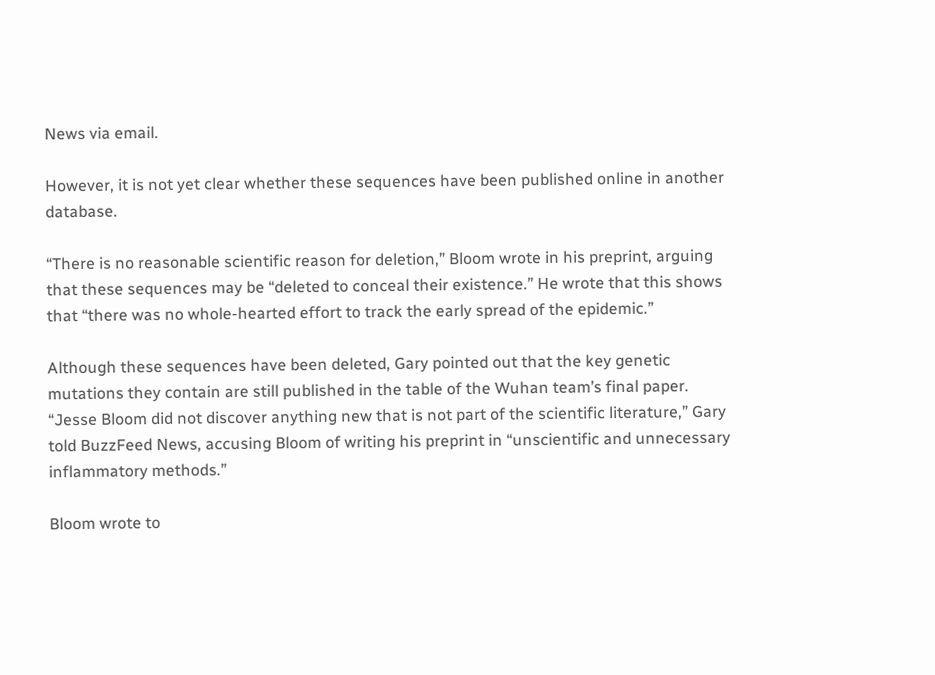News via email.

However, it is not yet clear whether these sequences have been published online in another database.

“There is no reasonable scientific reason for deletion,” Bloom wrote in his preprint, arguing that these sequences may be “deleted to conceal their existence.” He wrote that this shows that “there was no whole-hearted effort to track the early spread of the epidemic.”

Although these sequences have been deleted, Gary pointed out that the key genetic mutations they contain are still published in the table of the Wuhan team’s final paper. “Jesse Bloom did not discover anything new that is not part of the scientific literature,” Gary told BuzzFeed News, accusing Bloom of writing his preprint in “unscientific and unnecessary inflammatory methods.”

Bloom wrote to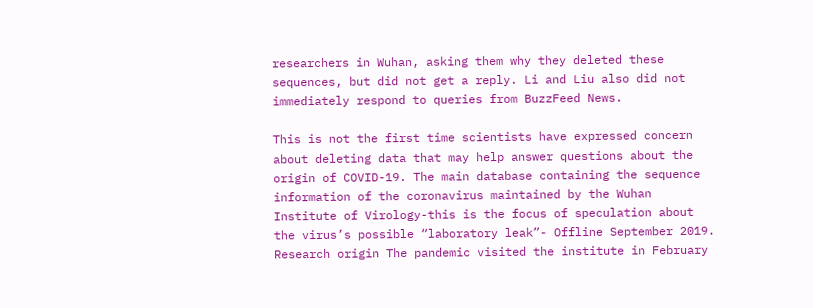researchers in Wuhan, asking them why they deleted these sequences, but did not get a reply. Li and Liu also did not immediately respond to queries from BuzzFeed News.

This is not the first time scientists have expressed concern about deleting data that may help answer questions about the origin of COVID-19. The main database containing the sequence information of the coronavirus maintained by the Wuhan Institute of Virology-this is the focus of speculation about the virus’s possible “laboratory leak”- Offline September 2019. Research origin The pandemic visited the institute in February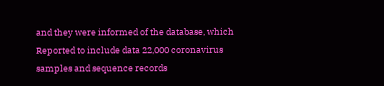and they were informed of the database, which Reported to include data 22,000 coronavirus samples and sequence records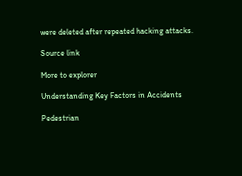were deleted after repeated hacking attacks.

Source link

More to explorer

Understanding Key Factors in Accidents

Pedestrian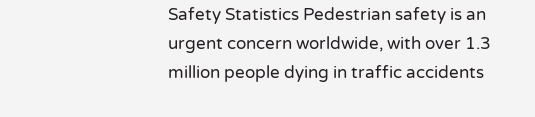Safety Statistics Pedestrian safety is an urgent concern worldwide, with over 1.3 million people dying in traffic accidents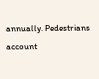annually. Pedestrians account